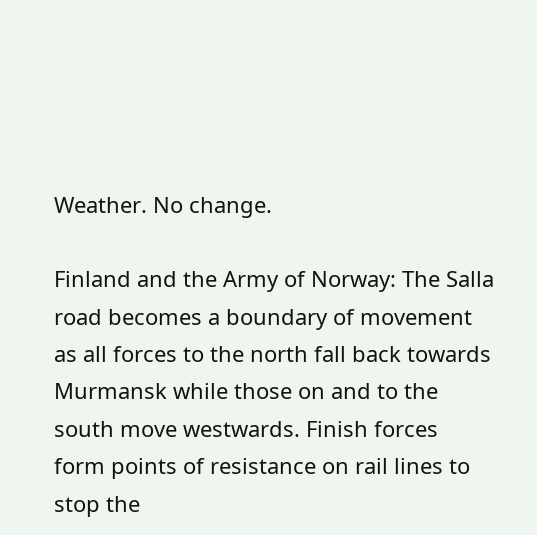Weather. No change.

Finland and the Army of Norway: The Salla road becomes a boundary of movement as all forces to the north fall back towards Murmansk while those on and to the south move westwards. Finish forces form points of resistance on rail lines to stop the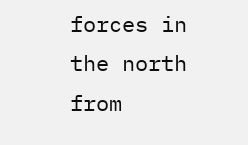forces in the north from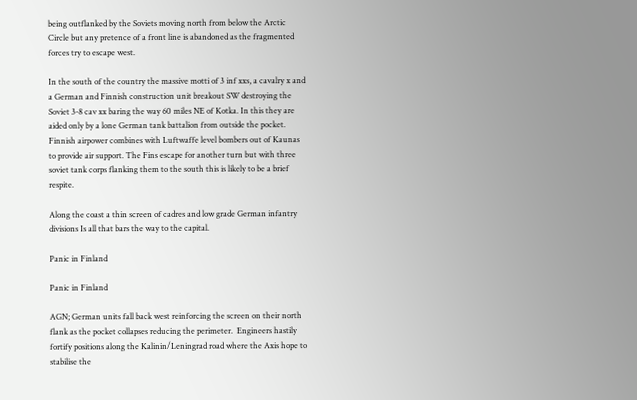being outflanked by the Soviets moving north from below the Arctic Circle but any pretence of a front line is abandoned as the fragmented forces try to escape west.

In the south of the country the massive motti of 3 inf xxs, a cavalry x and a German and Finnish construction unit breakout SW destroying the Soviet 3-8 cav xx baring the way 60 miles NE of Kotka. In this they are aided only by a lone German tank battalion from outside the pocket. Finnish airpower combines with Luftwaffe level bombers out of Kaunas to provide air support. The Fins escape for another turn but with three soviet tank corps flanking them to the south this is likely to be a brief respite.

Along the coast a thin screen of cadres and low grade German infantry divisions Is all that bars the way to the capital.

Panic in Finland

Panic in Finland

AGN; German units fall back west reinforcing the screen on their north flank as the pocket collapses reducing the perimeter.  Engineers hastily fortify positions along the Kalinin/Leningrad road where the Axis hope to stabilise the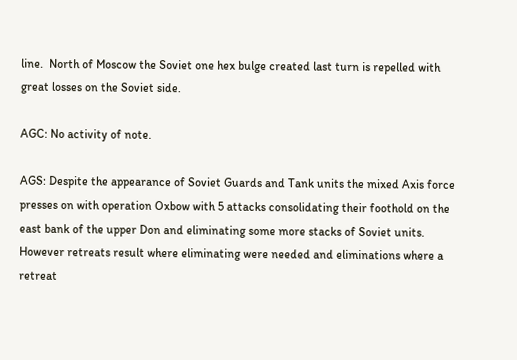line.  North of Moscow the Soviet one hex bulge created last turn is repelled with great losses on the Soviet side.

AGC: No activity of note.

AGS: Despite the appearance of Soviet Guards and Tank units the mixed Axis force presses on with operation Oxbow with 5 attacks consolidating their foothold on the east bank of the upper Don and eliminating some more stacks of Soviet units. However retreats result where eliminating were needed and eliminations where a retreat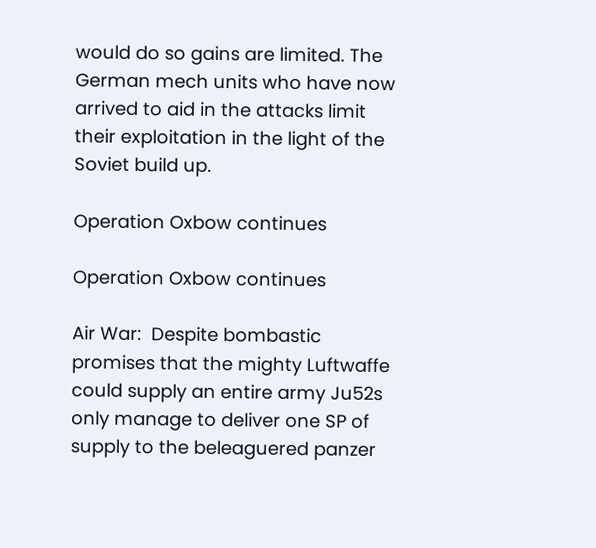would do so gains are limited. The German mech units who have now arrived to aid in the attacks limit their exploitation in the light of the Soviet build up.

Operation Oxbow continues

Operation Oxbow continues

Air War:  Despite bombastic promises that the mighty Luftwaffe could supply an entire army Ju52s only manage to deliver one SP of supply to the beleaguered panzer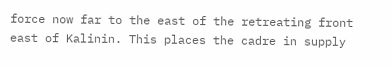force now far to the east of the retreating front east of Kalinin. This places the cadre in supply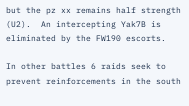but the pz xx remains half strength (U2).  An intercepting Yak7B is eliminated by the FW190 escorts.

In other battles 6 raids seek to prevent reinforcements in the south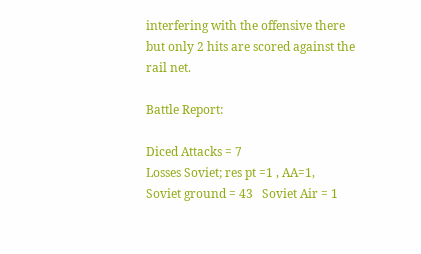interfering with the offensive there but only 2 hits are scored against the rail net.

Battle Report:

Diced Attacks = 7
Losses Soviet; res pt =1 , AA=1,
Soviet ground = 43   Soviet Air = 1